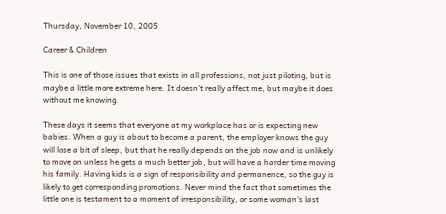Thursday, November 10, 2005

Career & Children

This is one of those issues that exists in all professions, not just piloting, but is maybe a little more extreme here. It doesn't really affect me, but maybe it does without me knowing.

These days it seems that everyone at my workplace has or is expecting new babies. When a guy is about to become a parent, the employer knows the guy will lose a bit of sleep, but that he really depends on the job now and is unlikely to move on unless he gets a much better job, but will have a harder time moving his family. Having kids is a sign of responsibility and permanence, so the guy is likely to get corresponding promotions. Never mind the fact that sometimes the little one is testament to a moment of irresponsibility, or some woman's last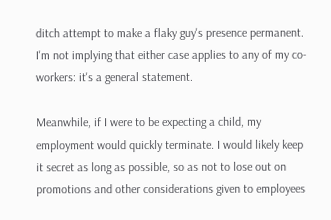ditch attempt to make a flaky guy's presence permanent. I'm not implying that either case applies to any of my co-workers: it's a general statement.

Meanwhile, if I were to be expecting a child, my employment would quickly terminate. I would likely keep it secret as long as possible, so as not to lose out on promotions and other considerations given to employees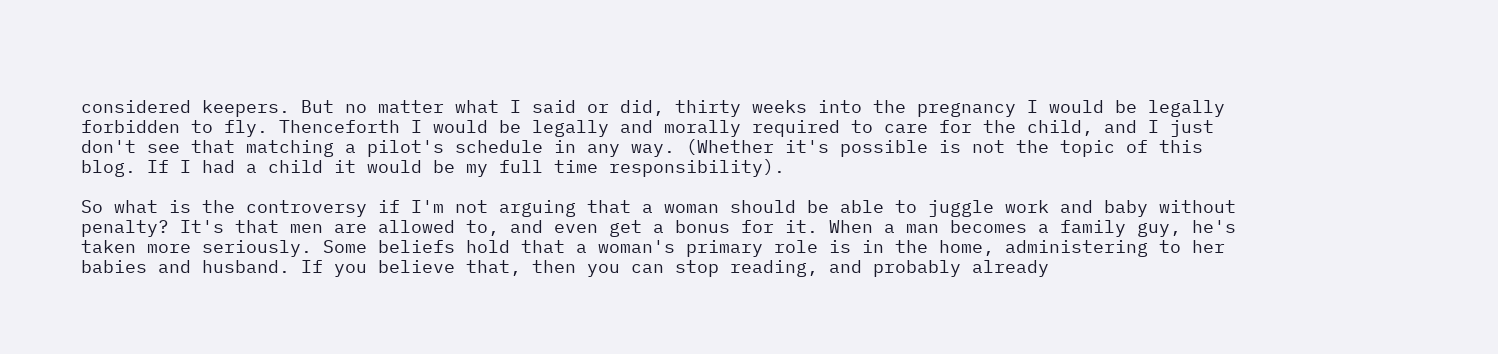considered keepers. But no matter what I said or did, thirty weeks into the pregnancy I would be legally forbidden to fly. Thenceforth I would be legally and morally required to care for the child, and I just don't see that matching a pilot's schedule in any way. (Whether it's possible is not the topic of this blog. If I had a child it would be my full time responsibility).

So what is the controversy if I'm not arguing that a woman should be able to juggle work and baby without penalty? It's that men are allowed to, and even get a bonus for it. When a man becomes a family guy, he's taken more seriously. Some beliefs hold that a woman's primary role is in the home, administering to her babies and husband. If you believe that, then you can stop reading, and probably already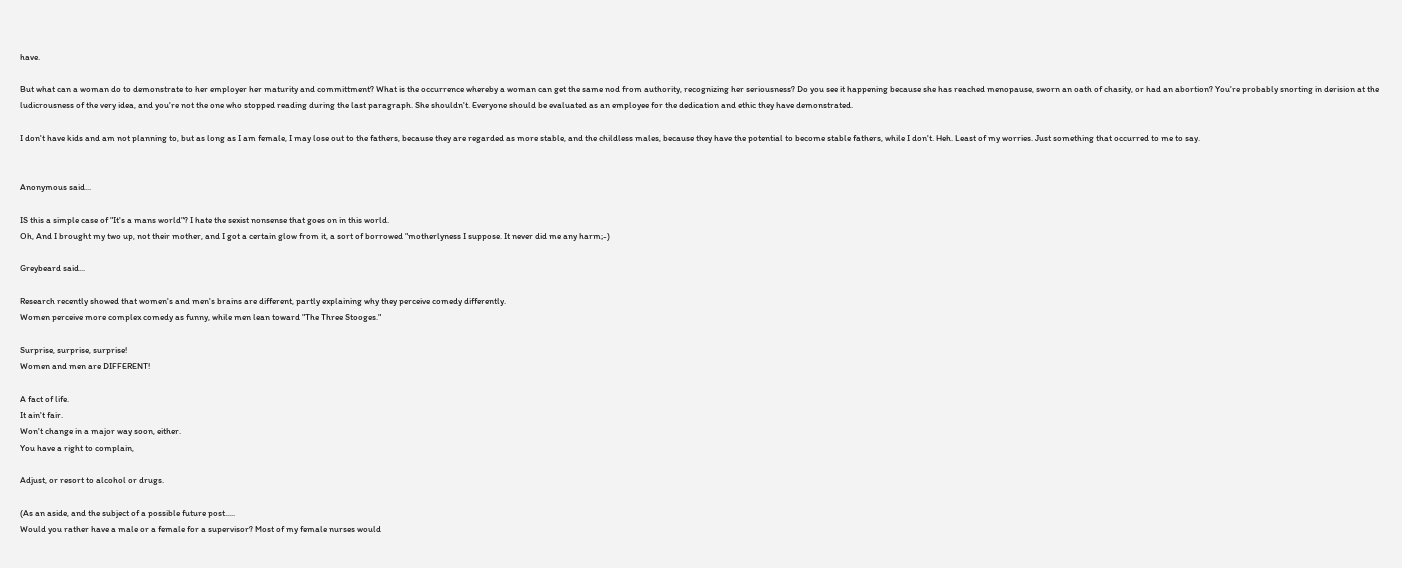have.

But what can a woman do to demonstrate to her employer her maturity and committment? What is the occurrence whereby a woman can get the same nod from authority, recognizing her seriousness? Do you see it happening because she has reached menopause, sworn an oath of chasity, or had an abortion? You're probably snorting in derision at the ludicrousness of the very idea, and you're not the one who stopped reading during the last paragraph. She shouldn't. Everyone should be evaluated as an employee for the dedication and ethic they have demonstrated.

I don't have kids and am not planning to, but as long as I am female, I may lose out to the fathers, because they are regarded as more stable, and the childless males, because they have the potential to become stable fathers, while I don't. Heh. Least of my worries. Just something that occurred to me to say.


Anonymous said...

IS this a simple case of "It's a mans world"? I hate the sexist nonsense that goes on in this world.
Oh, And I brought my two up, not their mother, and I got a certain glow from it, a sort of borrowed "motherlyness I suppose. It never did me any harm;-)

Greybeard said...

Research recently showed that women's and men's brains are different, partly explaining why they perceive comedy differently.
Women perceive more complex comedy as funny, while men lean toward "The Three Stooges."

Surprise, surprise, surprise!
Women and men are DIFFERENT!

A fact of life.
It ain't fair.
Won't change in a major way soon, either.
You have a right to complain,

Adjust, or resort to alcohol or drugs.

(As an aside, and the subject of a possible future post.....
Would you rather have a male or a female for a supervisor? Most of my female nurses would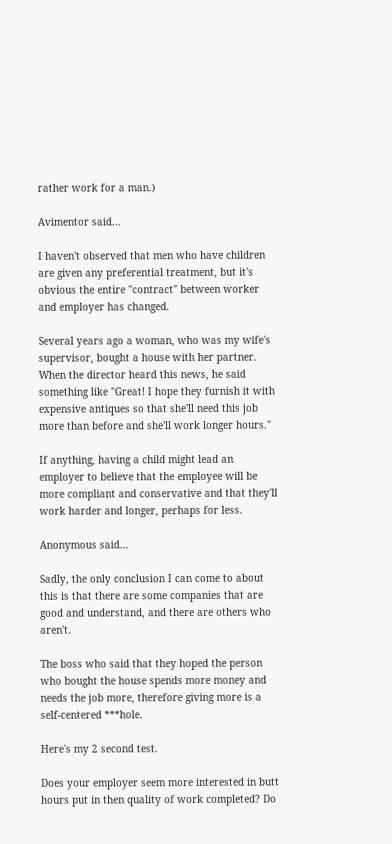rather work for a man.)

Avimentor said...

I haven't observed that men who have children are given any preferential treatment, but it's obvious the entire "contract" between worker and employer has changed.

Several years ago a woman, who was my wife's supervisor, bought a house with her partner. When the director heard this news, he said something like "Great! I hope they furnish it with expensive antiques so that she'll need this job more than before and she'll work longer hours."

If anything, having a child might lead an employer to believe that the employee will be more compliant and conservative and that they'll work harder and longer, perhaps for less.

Anonymous said...

Sadly, the only conclusion I can come to about this is that there are some companies that are good and understand, and there are others who aren't.

The boss who said that they hoped the person who bought the house spends more money and needs the job more, therefore giving more is a self-centered ***hole.

Here's my 2 second test.

Does your employer seem more interested in butt hours put in then quality of work completed? Do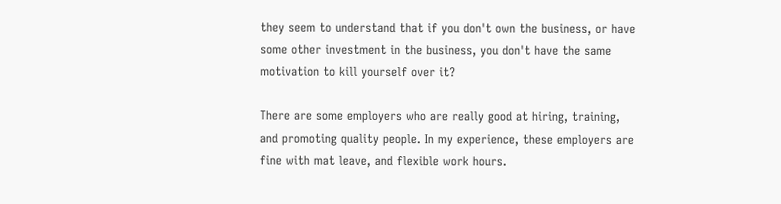they seem to understand that if you don't own the business, or have some other investment in the business, you don't have the same motivation to kill yourself over it?

There are some employers who are really good at hiring, training, and promoting quality people. In my experience, these employers are fine with mat leave, and flexible work hours.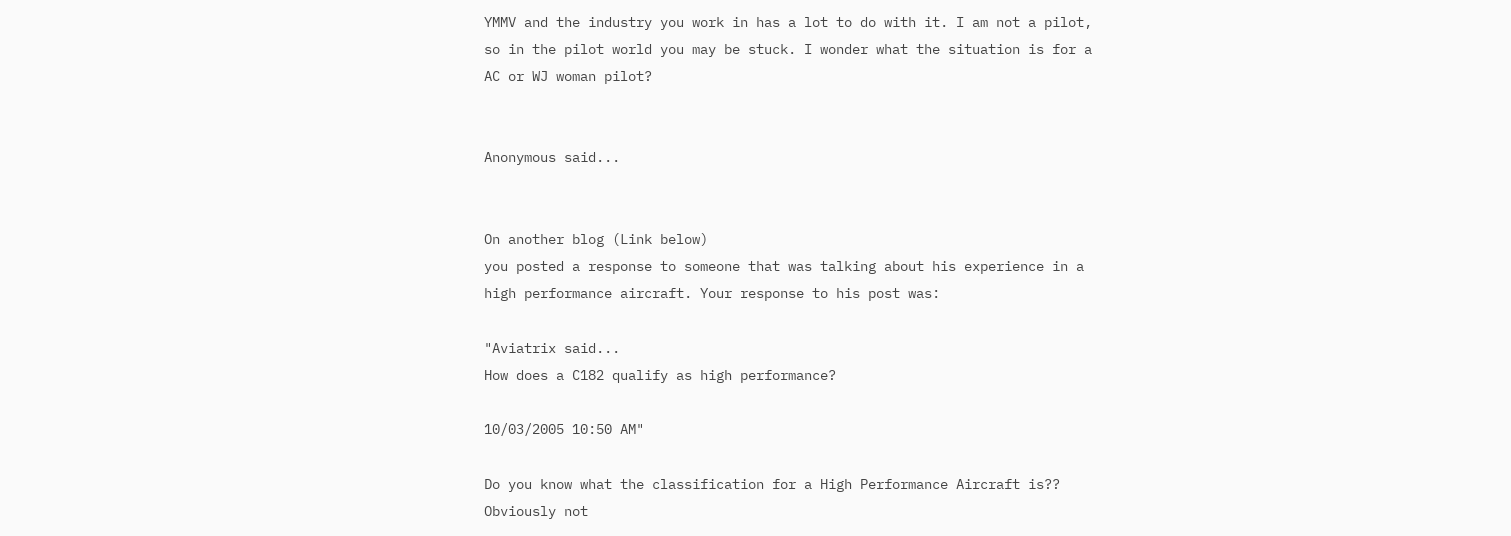YMMV and the industry you work in has a lot to do with it. I am not a pilot, so in the pilot world you may be stuck. I wonder what the situation is for a AC or WJ woman pilot?


Anonymous said...


On another blog (Link below)
you posted a response to someone that was talking about his experience in a high performance aircraft. Your response to his post was:

"Aviatrix said...
How does a C182 qualify as high performance?

10/03/2005 10:50 AM"

Do you know what the classification for a High Performance Aircraft is?? Obviously not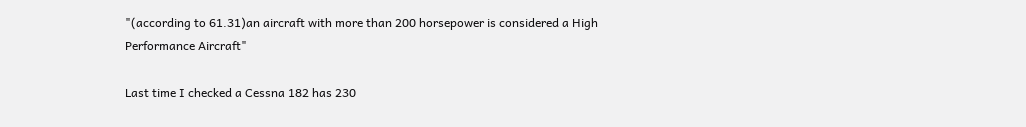"(according to 61.31)an aircraft with more than 200 horsepower is considered a High Performance Aircraft"

Last time I checked a Cessna 182 has 230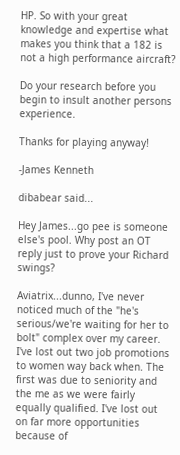HP. So with your great knowledge and expertise what makes you think that a 182 is not a high performance aircraft?

Do your research before you begin to insult another persons experience.

Thanks for playing anyway!

-James Kenneth

dibabear said...

Hey James...go pee is someone else's pool. Why post an OT reply just to prove your Richard swings?

Aviatrix...dunno, I've never noticed much of the "he's serious/we're waiting for her to bolt" complex over my career. I've lost out two job promotions to women way back when. The first was due to seniority and the me as we were fairly equally qualified. I've lost out on far more opportunities because of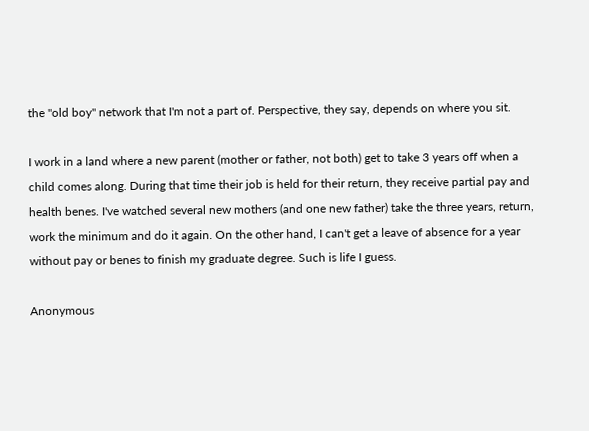the "old boy" network that I'm not a part of. Perspective, they say, depends on where you sit.

I work in a land where a new parent (mother or father, not both) get to take 3 years off when a child comes along. During that time their job is held for their return, they receive partial pay and health benes. I've watched several new mothers (and one new father) take the three years, return, work the minimum and do it again. On the other hand, I can't get a leave of absence for a year without pay or benes to finish my graduate degree. Such is life I guess.

Anonymous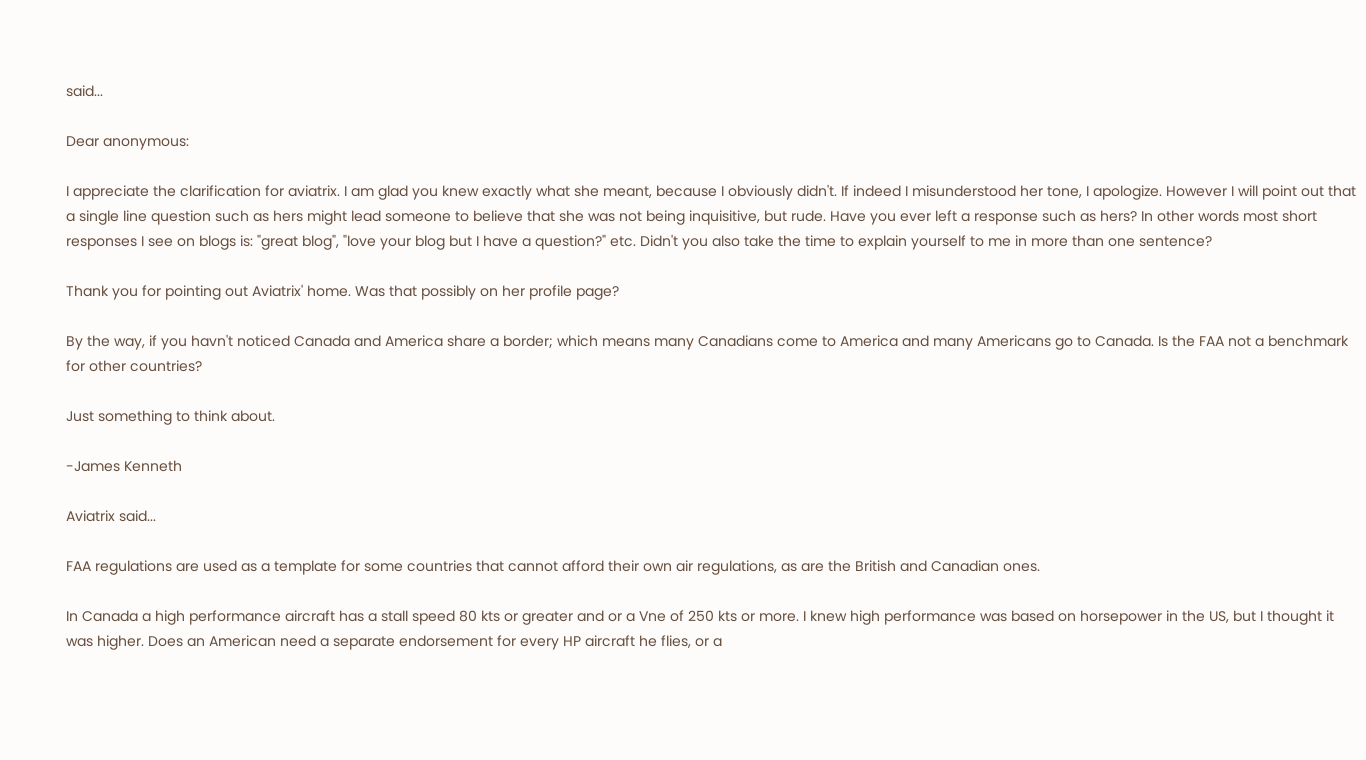said...

Dear anonymous:

I appreciate the clarification for aviatrix. I am glad you knew exactly what she meant, because I obviously didn't. If indeed I misunderstood her tone, I apologize. However I will point out that a single line question such as hers might lead someone to believe that she was not being inquisitive, but rude. Have you ever left a response such as hers? In other words most short responses I see on blogs is: "great blog", "love your blog but I have a question?" etc. Didn't you also take the time to explain yourself to me in more than one sentence?

Thank you for pointing out Aviatrix' home. Was that possibly on her profile page?

By the way, if you havn't noticed Canada and America share a border; which means many Canadians come to America and many Americans go to Canada. Is the FAA not a benchmark for other countries?

Just something to think about.

-James Kenneth

Aviatrix said...

FAA regulations are used as a template for some countries that cannot afford their own air regulations, as are the British and Canadian ones.

In Canada a high performance aircraft has a stall speed 80 kts or greater and or a Vne of 250 kts or more. I knew high performance was based on horsepower in the US, but I thought it was higher. Does an American need a separate endorsement for every HP aircraft he flies, or a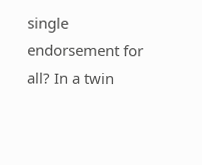single endorsement for all? In a twin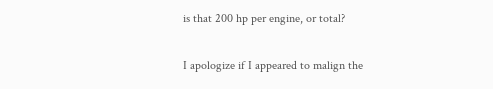is that 200 hp per engine, or total?

I apologize if I appeared to malign the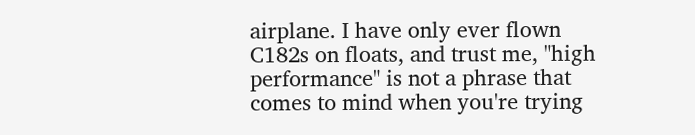airplane. I have only ever flown C182s on floats, and trust me, "high performance" is not a phrase that comes to mind when you're trying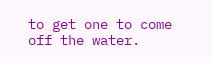to get one to come off the water.